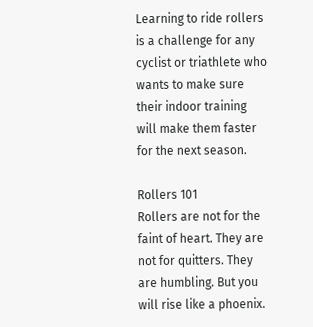Learning to ride rollers is a challenge for any cyclist or triathlete who wants to make sure their indoor training will make them faster for the next season.

Rollers 101
Rollers are not for the faint of heart. They are not for quitters. They are humbling. But you will rise like a phoenix.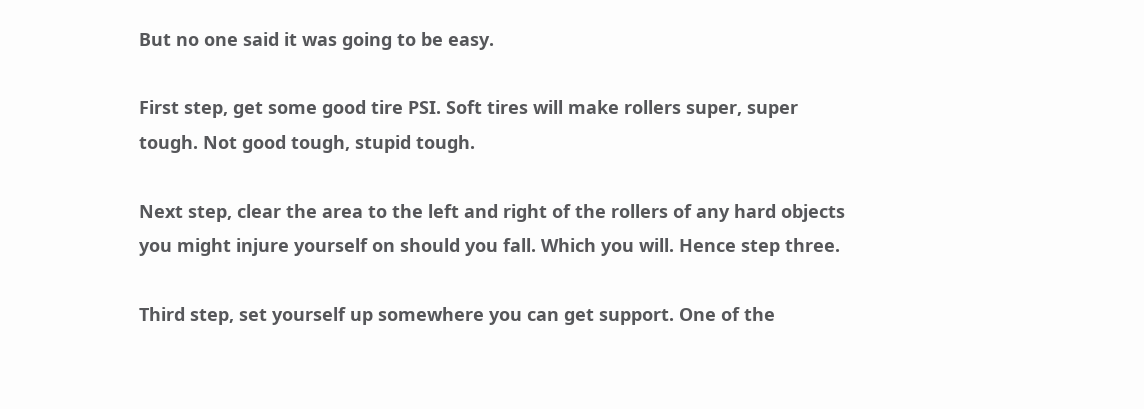But no one said it was going to be easy.

First step, get some good tire PSI. Soft tires will make rollers super, super tough. Not good tough, stupid tough.

Next step, clear the area to the left and right of the rollers of any hard objects you might injure yourself on should you fall. Which you will. Hence step three.

Third step, set yourself up somewhere you can get support. One of the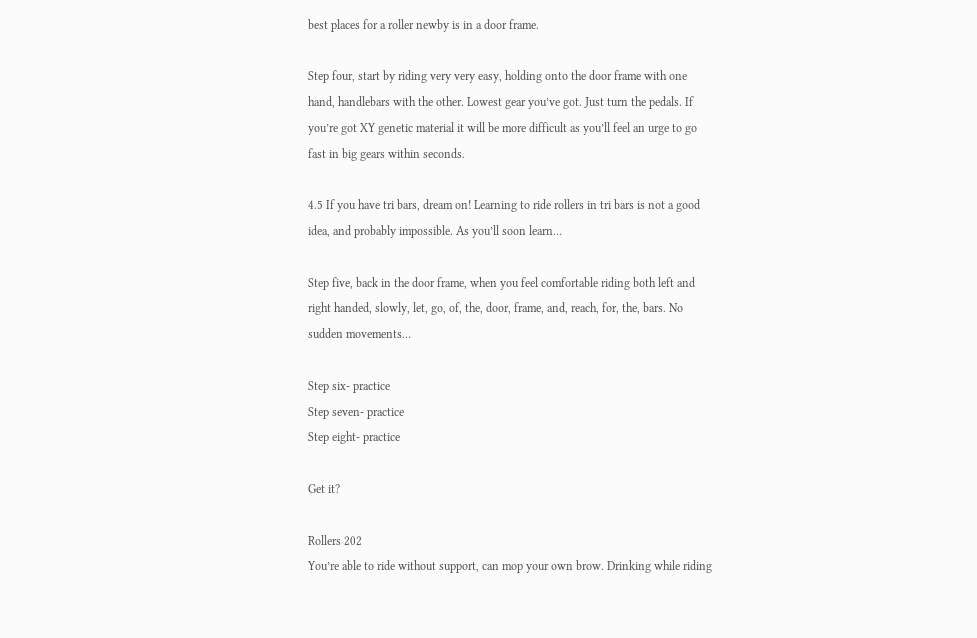best places for a roller newby is in a door frame.

Step four, start by riding very very easy, holding onto the door frame with one hand, handlebars with the other. Lowest gear you’ve got. Just turn the pedals. If you’re got XY genetic material it will be more difficult as you’ll feel an urge to go fast in big gears within seconds.

4.5 If you have tri bars, dream on! Learning to ride rollers in tri bars is not a good idea, and probably impossible. As you’ll soon learn…

Step five, back in the door frame, when you feel comfortable riding both left and right handed, slowly, let, go, of, the, door, frame, and, reach, for, the, bars. No sudden movements…

Step six- practice
Step seven- practice
Step eight- practice

Get it?

Rollers 202
You’re able to ride without support, can mop your own brow. Drinking while riding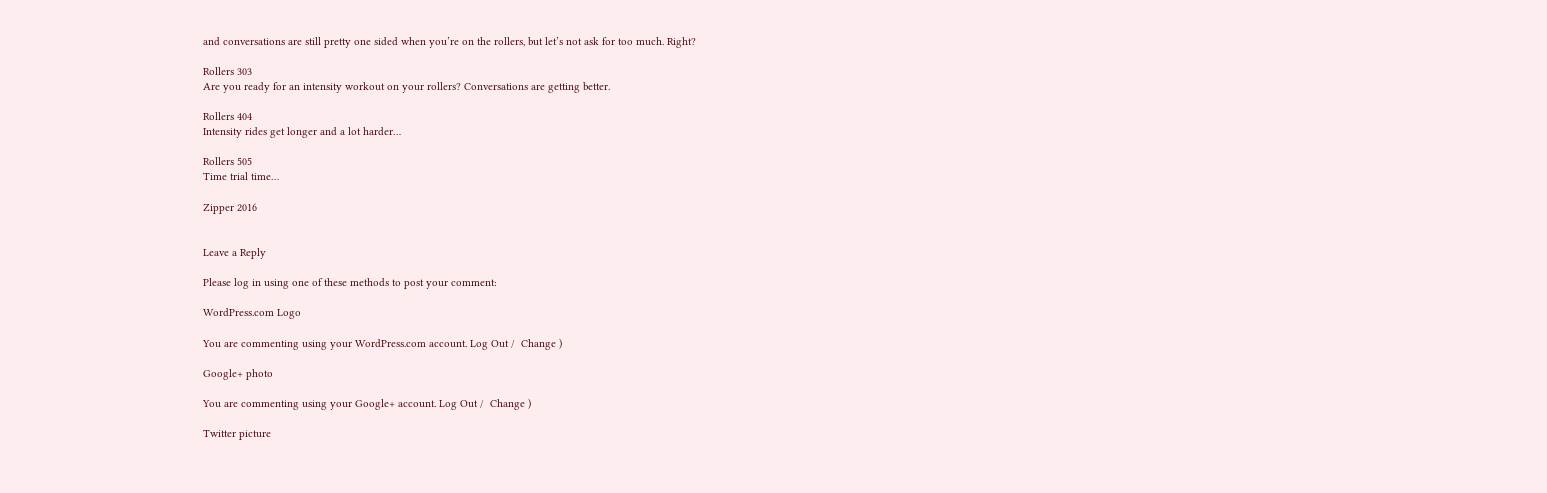and conversations are still pretty one sided when you’re on the rollers, but let’s not ask for too much. Right?

Rollers 303
Are you ready for an intensity workout on your rollers? Conversations are getting better.

Rollers 404
Intensity rides get longer and a lot harder…

Rollers 505
Time trial time…

Zipper 2016


Leave a Reply

Please log in using one of these methods to post your comment:

WordPress.com Logo

You are commenting using your WordPress.com account. Log Out /  Change )

Google+ photo

You are commenting using your Google+ account. Log Out /  Change )

Twitter picture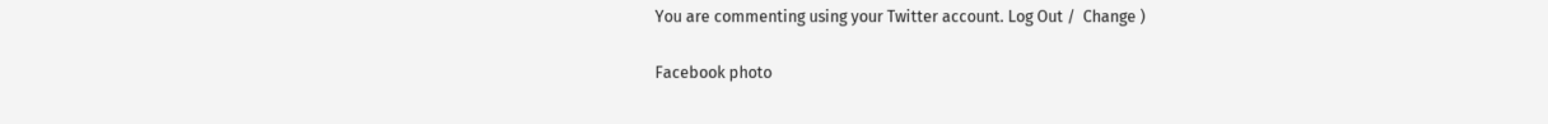You are commenting using your Twitter account. Log Out /  Change )

Facebook photo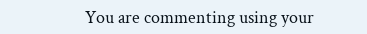You are commenting using your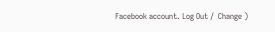Facebook account. Log Out /  Change )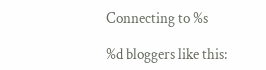Connecting to %s

%d bloggers like this: